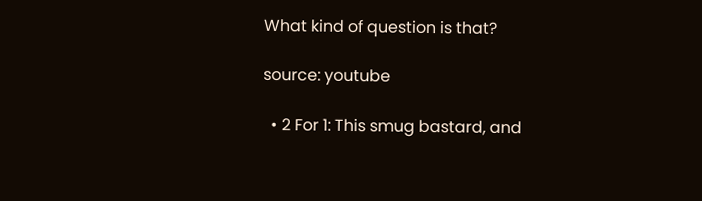What kind of question is that?

source: youtube

  • 2 For 1: This smug bastard, and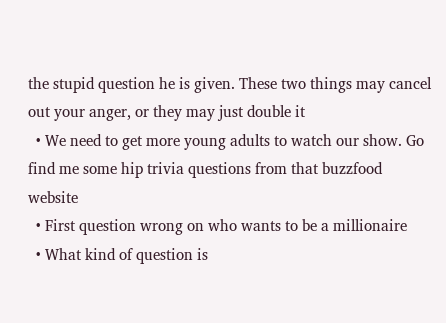the stupid question he is given. These two things may cancel out your anger, or they may just double it
  • We need to get more young adults to watch our show. Go find me some hip trivia questions from that buzzfood website
  • First question wrong on who wants to be a millionaire
  • What kind of question is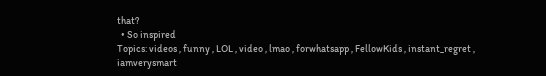that?
  • So inspired
Topics: videos , funny , LOL , video , lmao , forwhatsapp , FellowKids , instant_regret , iamverysmart